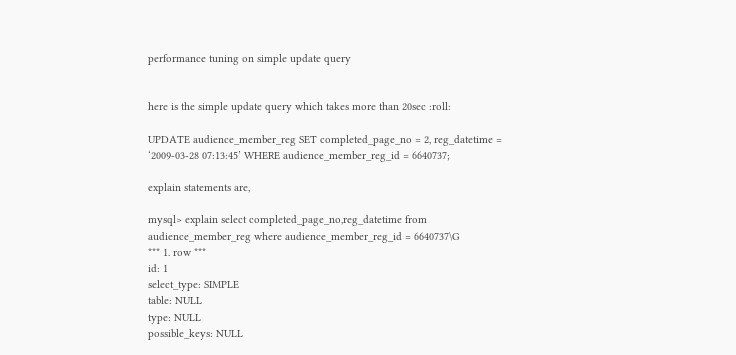performance tuning on simple update query


here is the simple update query which takes more than 20sec :roll:

UPDATE audience_member_reg SET completed_page_no = 2, reg_datetime = ‘2009-03-28 07:13:45’ WHERE audience_member_reg_id = 6640737;

explain statements are,

mysql> explain select completed_page_no,reg_datetime from audience_member_reg where audience_member_reg_id = 6640737\G
*** 1. row ***
id: 1
select_type: SIMPLE
table: NULL
type: NULL
possible_keys: NULL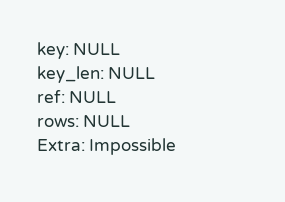key: NULL
key_len: NULL
ref: NULL
rows: NULL
Extra: Impossible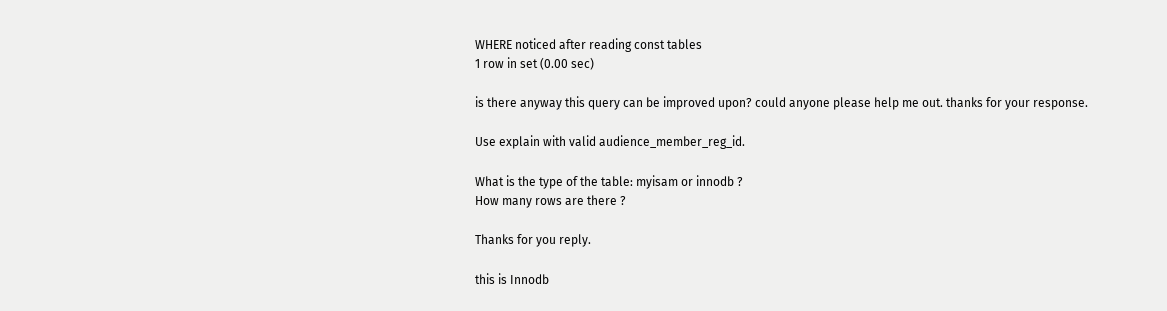WHERE noticed after reading const tables
1 row in set (0.00 sec)

is there anyway this query can be improved upon? could anyone please help me out. thanks for your response.

Use explain with valid audience_member_reg_id.

What is the type of the table: myisam or innodb ?
How many rows are there ?

Thanks for you reply.

this is Innodb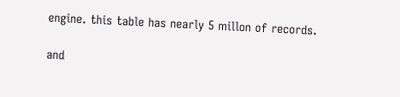engine. this table has nearly 5 millon of records.

and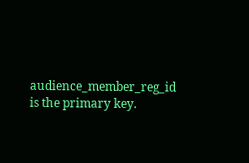audience_member_reg_id is the primary key.